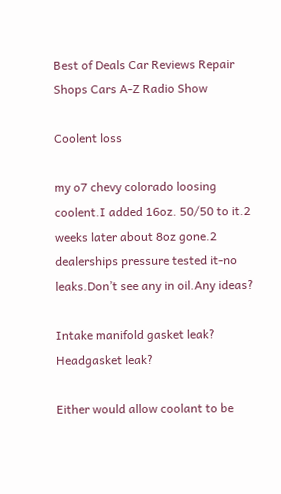Best of Deals Car Reviews Repair Shops Cars A-Z Radio Show

Coolent loss

my o7 chevy colorado loosing coolent.I added 16oz. 50/50 to it.2 weeks later about 8oz gone.2 dealerships pressure tested it-no leaks.Don’t see any in oil.Any ideas?

Intake manifold gasket leak?
Headgasket leak?

Either would allow coolant to be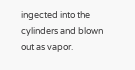ingected into the cylinders and blown out as vapor.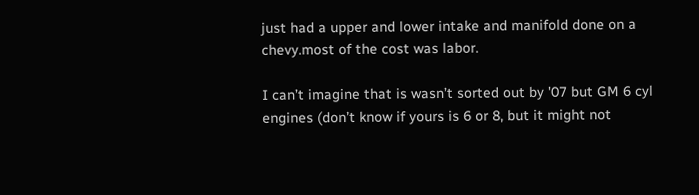just had a upper and lower intake and manifold done on a chevy.most of the cost was labor.

I can’t imagine that is wasn’t sorted out by '07 but GM 6 cyl engines (don’t know if yours is 6 or 8, but it might not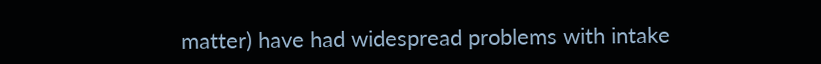matter) have had widespread problems with intake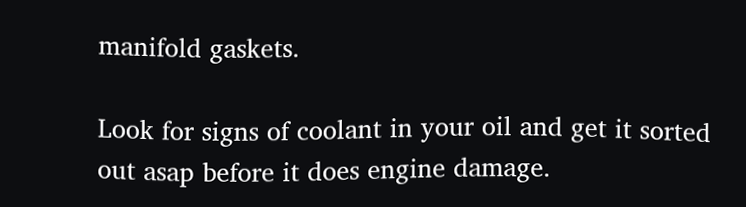manifold gaskets.

Look for signs of coolant in your oil and get it sorted out asap before it does engine damage.